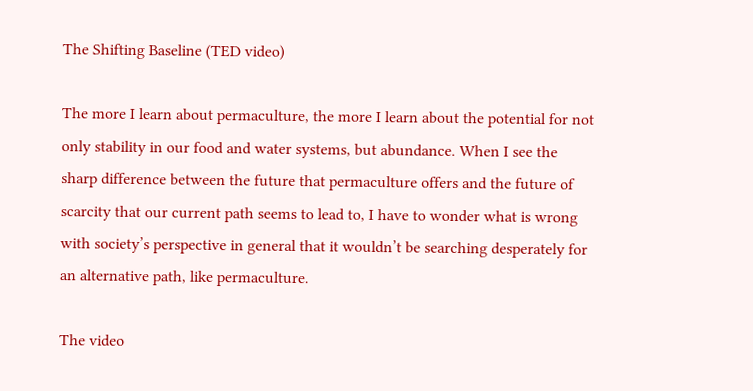The Shifting Baseline (TED video)

The more I learn about permaculture, the more I learn about the potential for not only stability in our food and water systems, but abundance. When I see the sharp difference between the future that permaculture offers and the future of scarcity that our current path seems to lead to, I have to wonder what is wrong with society’s perspective in general that it wouldn’t be searching desperately for an alternative path, like permaculture.

The video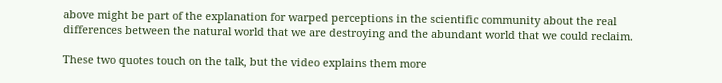above might be part of the explanation for warped perceptions in the scientific community about the real differences between the natural world that we are destroying and the abundant world that we could reclaim.

These two quotes touch on the talk, but the video explains them more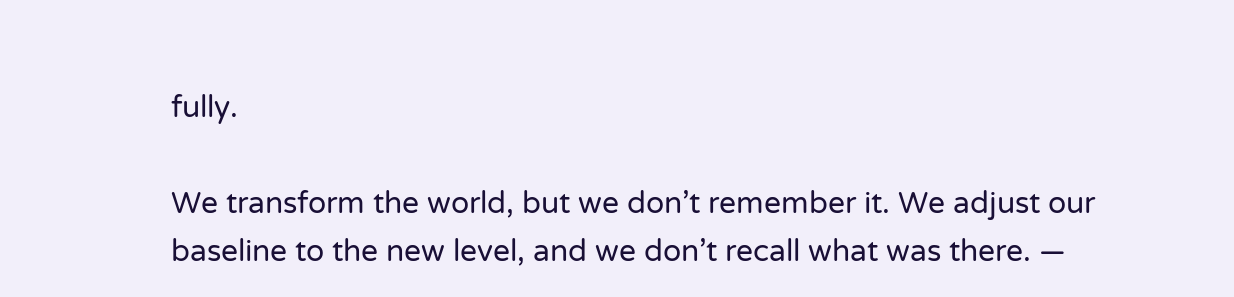fully.

We transform the world, but we don’t remember it. We adjust our baseline to the new level, and we don’t recall what was there. —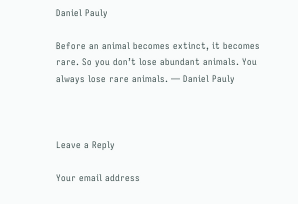Daniel Pauly

Before an animal becomes extinct, it becomes rare. So you don’t lose abundant animals. You always lose rare animals. — Daniel Pauly



Leave a Reply

Your email address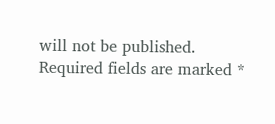will not be published. Required fields are marked *